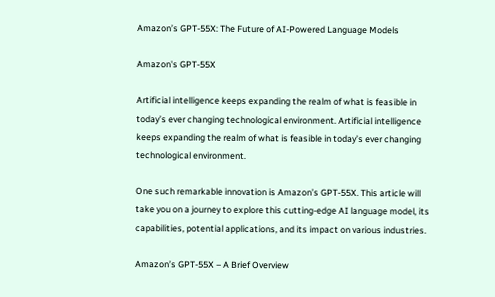Amazon’s GPT-55X: The Future of AI-Powered Language Models

Amazon's GPT-55X

Artificial intelligence keeps expanding the realm of what is feasible in today’s ever changing technological environment. Artificial intelligence keeps expanding the realm of what is feasible in today’s ever changing technological environment.

One such remarkable innovation is Amazon’s GPT-55X. This article will take you on a journey to explore this cutting-edge AI language model, its capabilities, potential applications, and its impact on various industries.

Amazon’s GPT-55X – A Brief Overview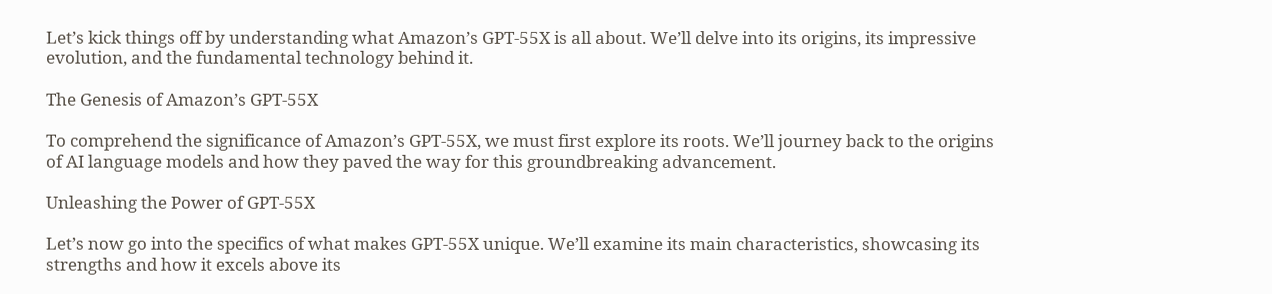Let’s kick things off by understanding what Amazon’s GPT-55X is all about. We’ll delve into its origins, its impressive evolution, and the fundamental technology behind it.

The Genesis of Amazon’s GPT-55X

To comprehend the significance of Amazon’s GPT-55X, we must first explore its roots. We’ll journey back to the origins of AI language models and how they paved the way for this groundbreaking advancement.

Unleashing the Power of GPT-55X

Let’s now go into the specifics of what makes GPT-55X unique. We’ll examine its main characteristics, showcasing its strengths and how it excels above its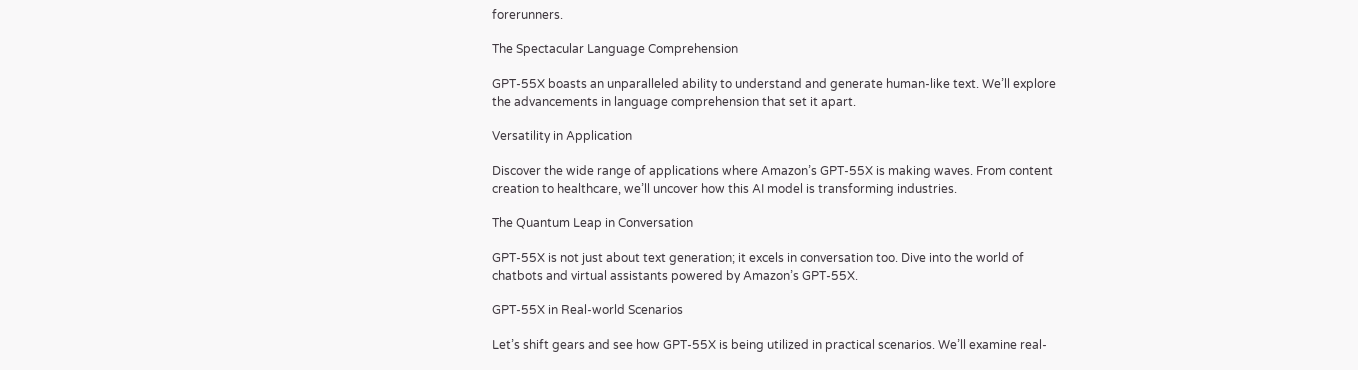forerunners.

The Spectacular Language Comprehension

GPT-55X boasts an unparalleled ability to understand and generate human-like text. We’ll explore the advancements in language comprehension that set it apart.

Versatility in Application

Discover the wide range of applications where Amazon’s GPT-55X is making waves. From content creation to healthcare, we’ll uncover how this AI model is transforming industries.

The Quantum Leap in Conversation

GPT-55X is not just about text generation; it excels in conversation too. Dive into the world of chatbots and virtual assistants powered by Amazon’s GPT-55X.

GPT-55X in Real-world Scenarios

Let’s shift gears and see how GPT-55X is being utilized in practical scenarios. We’ll examine real-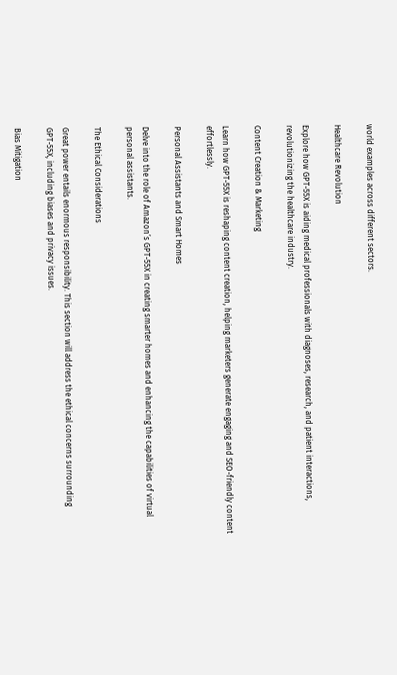world examples across different sectors.

Healthcare Revolution

Explore how GPT-55X is aiding medical professionals with diagnoses, research, and patient interactions, revolutionizing the healthcare industry.

Content Creation & Marketing

Learn how GPT-55X is reshaping content creation, helping marketers generate engaging and SEO-friendly content effortlessly.

Personal Assistants and Smart Homes

Delve into the role of Amazon’s GPT-55X in creating smarter homes and enhancing the capabilities of virtual personal assistants.

The Ethical Considerations

Great power entails enormous responsibility. This section will address the ethical concerns surrounding GPT-55X, including biases and privacy issues.

Bias Mitigation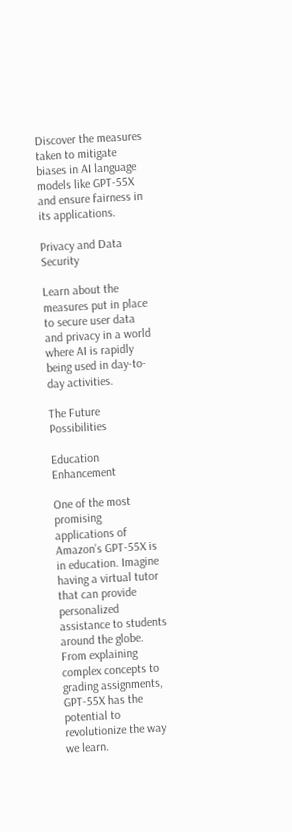Discover the measures taken to mitigate biases in AI language models like GPT-55X and ensure fairness in its applications.

Privacy and Data Security

Learn about the measures put in place to secure user data and privacy in a world where AI is rapidly being used in day-to-day activities.

The Future Possibilities

Education Enhancement

One of the most promising applications of Amazon’s GPT-55X is in education. Imagine having a virtual tutor that can provide personalized assistance to students around the globe. From explaining complex concepts to grading assignments, GPT-55X has the potential to revolutionize the way we learn.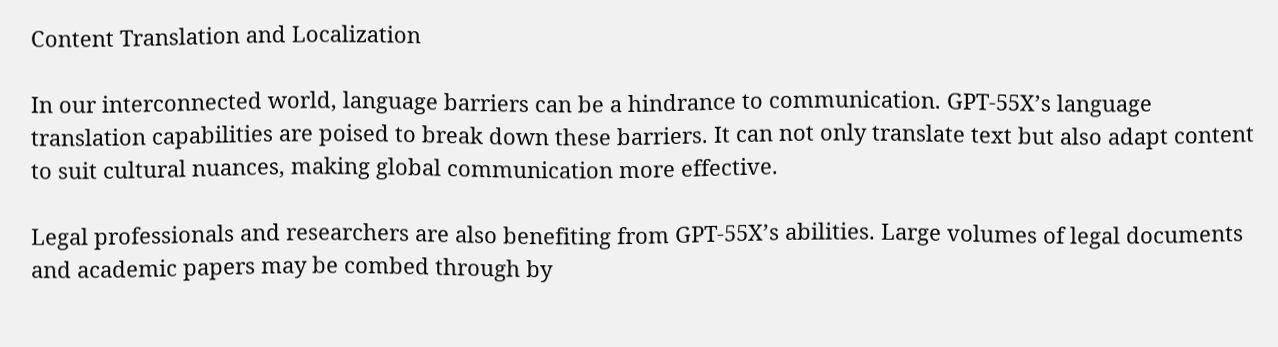Content Translation and Localization

In our interconnected world, language barriers can be a hindrance to communication. GPT-55X’s language translation capabilities are poised to break down these barriers. It can not only translate text but also adapt content to suit cultural nuances, making global communication more effective.

Legal professionals and researchers are also benefiting from GPT-55X’s abilities. Large volumes of legal documents and academic papers may be combed through by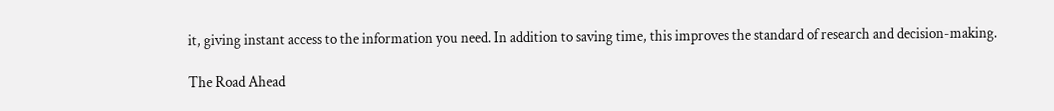it, giving instant access to the information you need. In addition to saving time, this improves the standard of research and decision-making.

The Road Ahead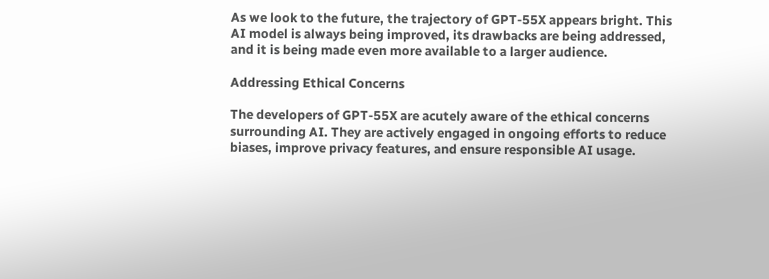As we look to the future, the trajectory of GPT-55X appears bright. This AI model is always being improved, its drawbacks are being addressed, and it is being made even more available to a larger audience.

Addressing Ethical Concerns

The developers of GPT-55X are acutely aware of the ethical concerns surrounding AI. They are actively engaged in ongoing efforts to reduce biases, improve privacy features, and ensure responsible AI usage.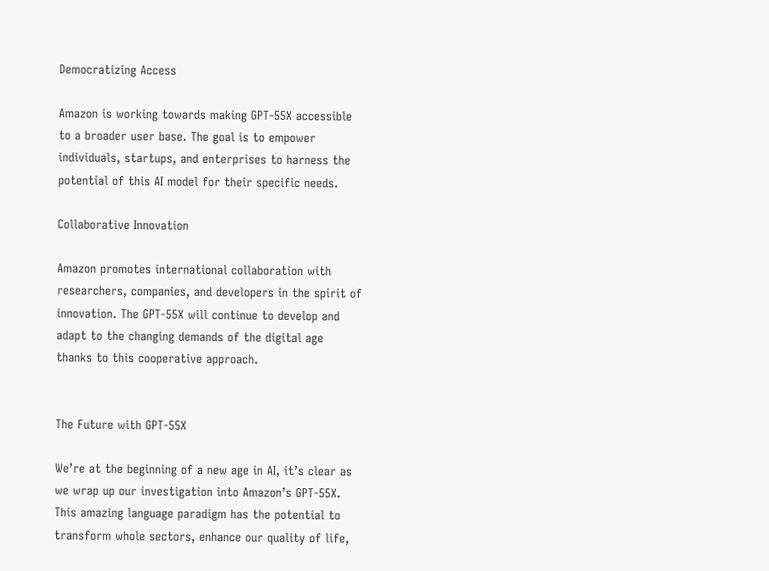Democratizing Access

Amazon is working towards making GPT-55X accessible to a broader user base. The goal is to empower individuals, startups, and enterprises to harness the potential of this AI model for their specific needs.

Collaborative Innovation

Amazon promotes international collaboration with researchers, companies, and developers in the spirit of innovation. The GPT-55X will continue to develop and adapt to the changing demands of the digital age thanks to this cooperative approach.


The Future with GPT-55X

We’re at the beginning of a new age in AI, it’s clear as we wrap up our investigation into Amazon’s GPT-55X. This amazing language paradigm has the potential to transform whole sectors, enhance our quality of life,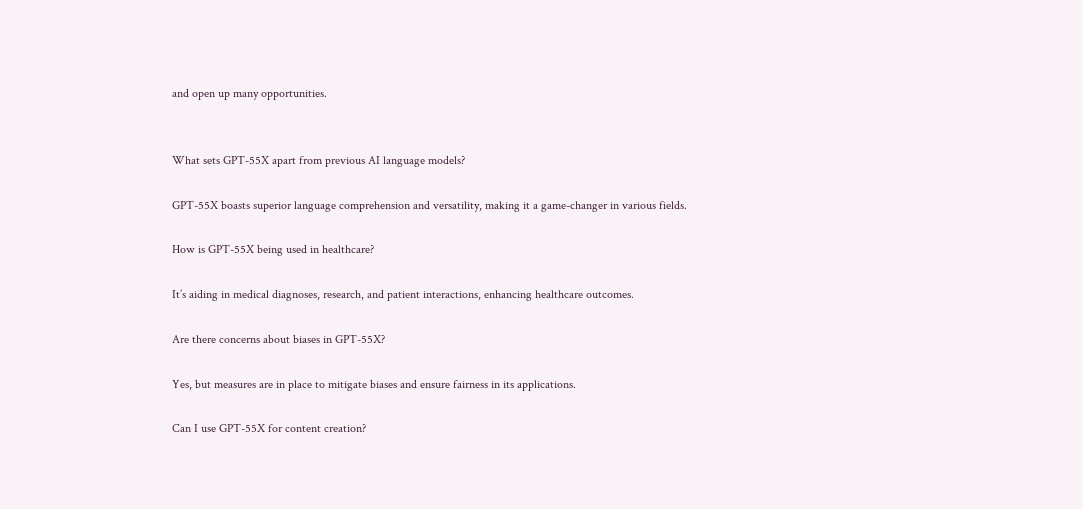and open up many opportunities.


What sets GPT-55X apart from previous AI language models?

GPT-55X boasts superior language comprehension and versatility, making it a game-changer in various fields.

How is GPT-55X being used in healthcare?

It’s aiding in medical diagnoses, research, and patient interactions, enhancing healthcare outcomes.

Are there concerns about biases in GPT-55X?

Yes, but measures are in place to mitigate biases and ensure fairness in its applications.

Can I use GPT-55X for content creation?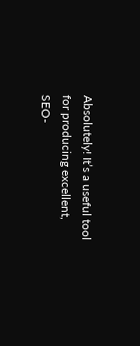Absolutely! It’s a useful tool for producing excellent, SEO-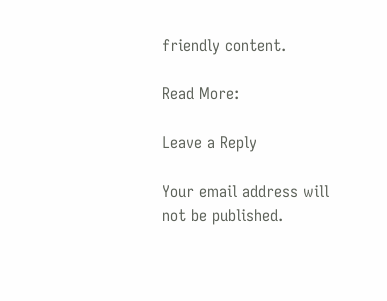friendly content.

Read More:

Leave a Reply

Your email address will not be published.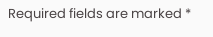Required fields are marked *